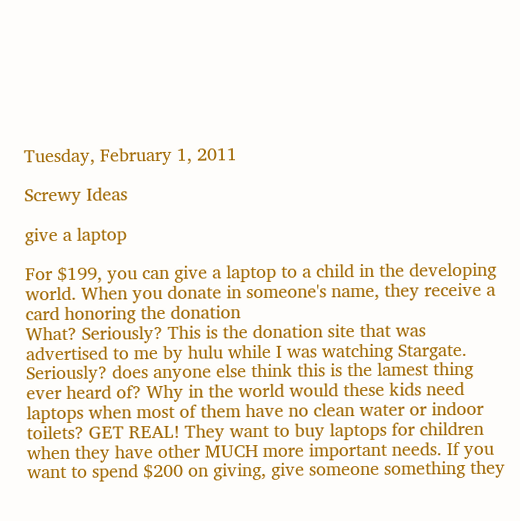Tuesday, February 1, 2011

Screwy Ideas

give a laptop

For $199, you can give a laptop to a child in the developing world. When you donate in someone's name, they receive a card honoring the donation
What? Seriously? This is the donation site that was advertised to me by hulu while I was watching Stargate. Seriously? does anyone else think this is the lamest thing ever heard of? Why in the world would these kids need laptops when most of them have no clean water or indoor toilets? GET REAL! They want to buy laptops for children when they have other MUCH more important needs. If you want to spend $200 on giving, give someone something they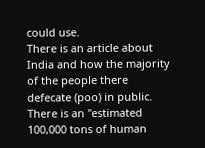could use.
There is an article about India and how the majority of the people there defecate (poo) in public. There is an "estimated 100,000 tons of human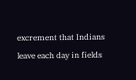excrement that Indians leave each day in fields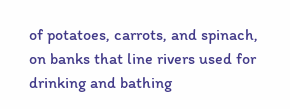of potatoes, carrots, and spinach, on banks that line rivers used for drinking and bathing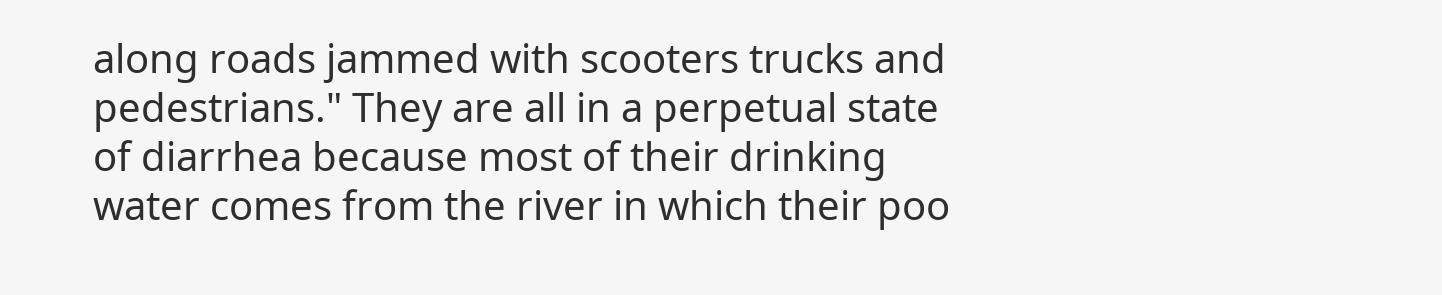along roads jammed with scooters trucks and pedestrians." They are all in a perpetual state of diarrhea because most of their drinking water comes from the river in which their poo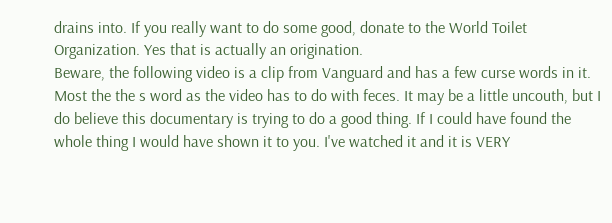drains into. If you really want to do some good, donate to the World Toilet Organization. Yes that is actually an origination.
Beware, the following video is a clip from Vanguard and has a few curse words in it. Most the the s word as the video has to do with feces. It may be a little uncouth, but I do believe this documentary is trying to do a good thing. If I could have found the whole thing I would have shown it to you. I've watched it and it is VERY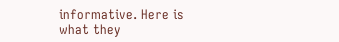informative. Here is what they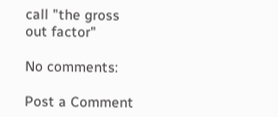call "the gross out factor"

No comments:

Post a Comment